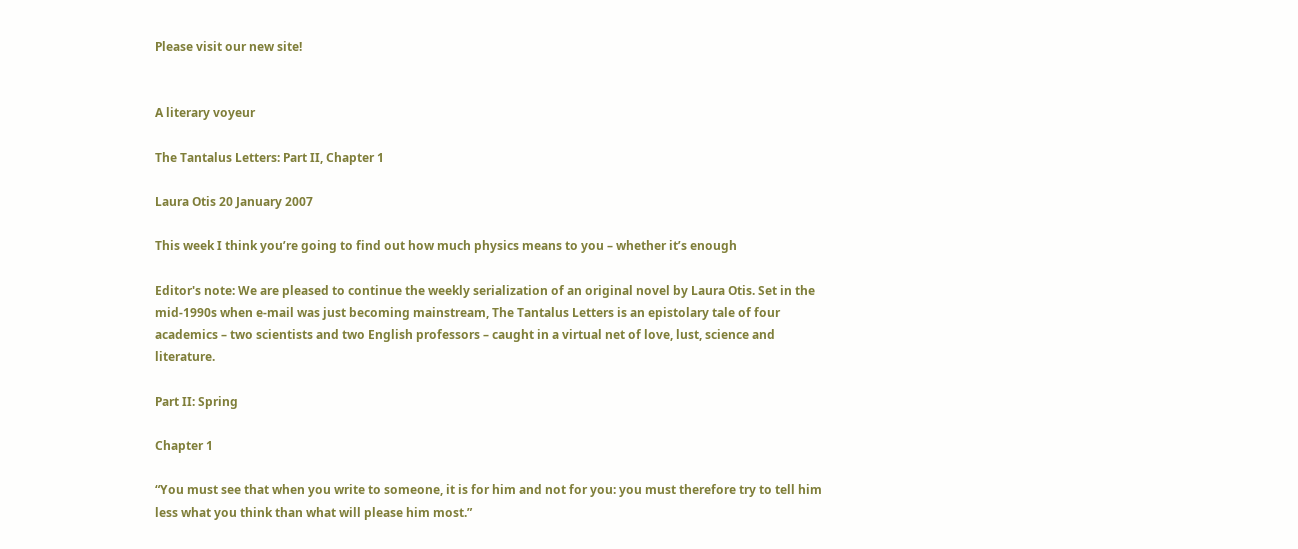Please visit our new site!


A literary voyeur

The Tantalus Letters: Part II, Chapter 1

Laura Otis 20 January 2007

This week I think you’re going to find out how much physics means to you – whether it’s enough

Editor's note: We are pleased to continue the weekly serialization of an original novel by Laura Otis. Set in the mid-1990s when e-mail was just becoming mainstream, The Tantalus Letters is an epistolary tale of four academics – two scientists and two English professors – caught in a virtual net of love, lust, science and literature.

Part II: Spring

Chapter 1

“You must see that when you write to someone, it is for him and not for you: you must therefore try to tell him less what you think than what will please him most.”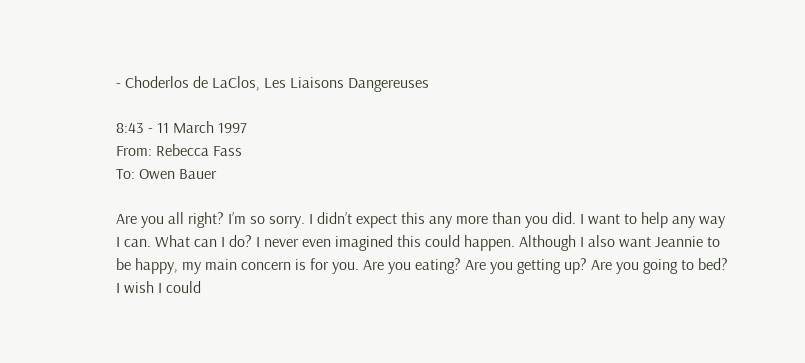- Choderlos de LaClos, Les Liaisons Dangereuses

8:43 - 11 March 1997
From: Rebecca Fass
To: Owen Bauer

Are you all right? I’m so sorry. I didn’t expect this any more than you did. I want to help any way I can. What can I do? I never even imagined this could happen. Although I also want Jeannie to be happy, my main concern is for you. Are you eating? Are you getting up? Are you going to bed? I wish I could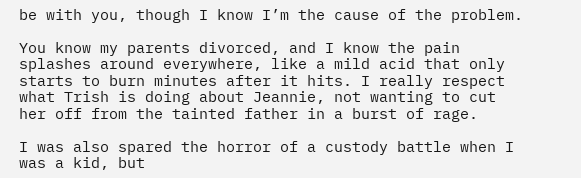be with you, though I know I’m the cause of the problem.

You know my parents divorced, and I know the pain splashes around everywhere, like a mild acid that only starts to burn minutes after it hits. I really respect what Trish is doing about Jeannie, not wanting to cut her off from the tainted father in a burst of rage.

I was also spared the horror of a custody battle when I was a kid, but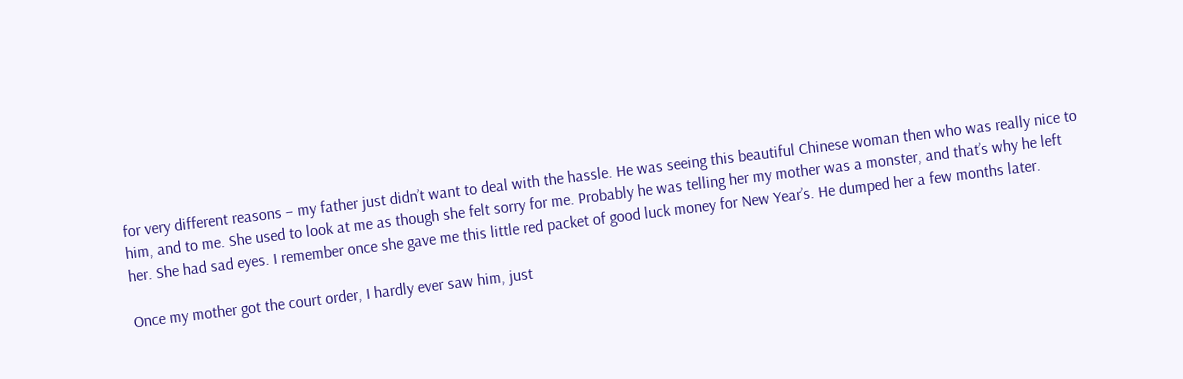for very different reasons – my father just didn’t want to deal with the hassle. He was seeing this beautiful Chinese woman then who was really nice to him, and to me. She used to look at me as though she felt sorry for me. Probably he was telling her my mother was a monster, and that’s why he left her. She had sad eyes. I remember once she gave me this little red packet of good luck money for New Year’s. He dumped her a few months later.

Once my mother got the court order, I hardly ever saw him, just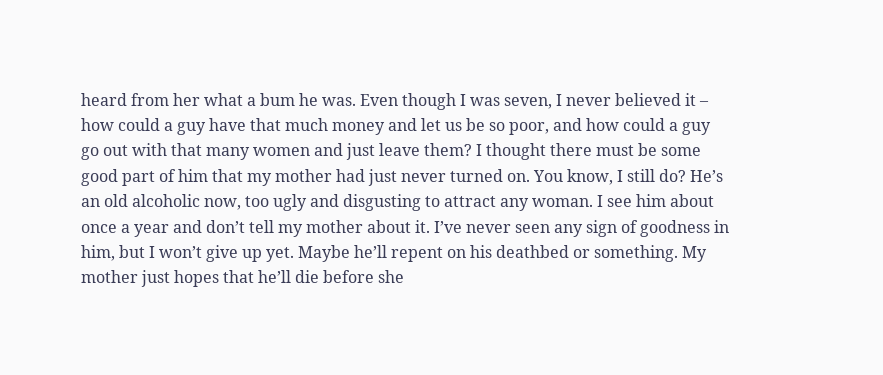heard from her what a bum he was. Even though I was seven, I never believed it – how could a guy have that much money and let us be so poor, and how could a guy go out with that many women and just leave them? I thought there must be some good part of him that my mother had just never turned on. You know, I still do? He’s an old alcoholic now, too ugly and disgusting to attract any woman. I see him about once a year and don’t tell my mother about it. I’ve never seen any sign of goodness in him, but I won’t give up yet. Maybe he’ll repent on his deathbed or something. My mother just hopes that he’ll die before she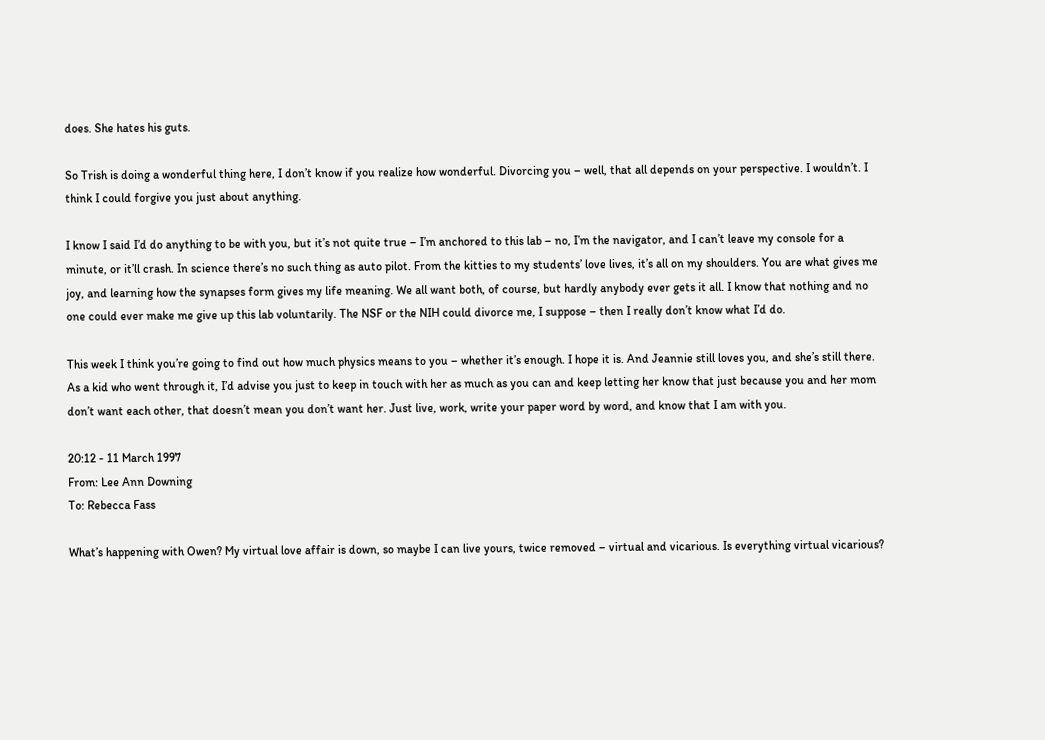does. She hates his guts.

So Trish is doing a wonderful thing here, I don’t know if you realize how wonderful. Divorcing you – well, that all depends on your perspective. I wouldn’t. I think I could forgive you just about anything.

I know I said I’d do anything to be with you, but it’s not quite true – I’m anchored to this lab – no, I’m the navigator, and I can’t leave my console for a minute, or it’ll crash. In science there’s no such thing as auto pilot. From the kitties to my students’ love lives, it’s all on my shoulders. You are what gives me joy, and learning how the synapses form gives my life meaning. We all want both, of course, but hardly anybody ever gets it all. I know that nothing and no one could ever make me give up this lab voluntarily. The NSF or the NIH could divorce me, I suppose – then I really don’t know what I’d do.

This week I think you’re going to find out how much physics means to you – whether it’s enough. I hope it is. And Jeannie still loves you, and she’s still there. As a kid who went through it, I’d advise you just to keep in touch with her as much as you can and keep letting her know that just because you and her mom don’t want each other, that doesn’t mean you don’t want her. Just live, work, write your paper word by word, and know that I am with you.

20:12 - 11 March 1997
From: Lee Ann Downing
To: Rebecca Fass

What’s happening with Owen? My virtual love affair is down, so maybe I can live yours, twice removed – virtual and vicarious. Is everything virtual vicarious?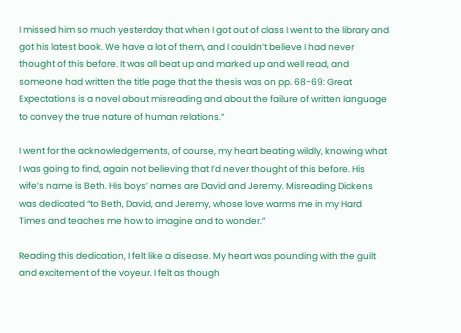I missed him so much yesterday that when I got out of class I went to the library and got his latest book. We have a lot of them, and I couldn’t believe I had never thought of this before. It was all beat up and marked up and well read, and someone had written the title page that the thesis was on pp. 68-69: Great Expectations is a novel about misreading and about the failure of written language to convey the true nature of human relations.”

I went for the acknowledgements, of course, my heart beating wildly, knowing what I was going to find, again not believing that I’d never thought of this before. His wife’s name is Beth. His boys’ names are David and Jeremy. Misreading Dickens was dedicated “to Beth, David, and Jeremy, whose love warms me in my Hard Times and teaches me how to imagine and to wonder.”

Reading this dedication, I felt like a disease. My heart was pounding with the guilt and excitement of the voyeur. I felt as though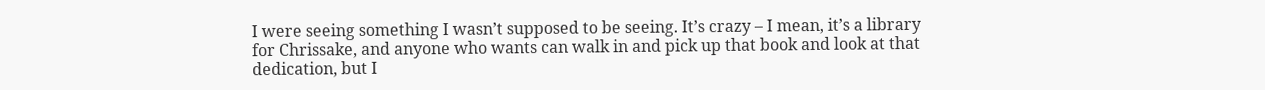I were seeing something I wasn’t supposed to be seeing. It’s crazy – I mean, it’s a library for Chrissake, and anyone who wants can walk in and pick up that book and look at that dedication, but I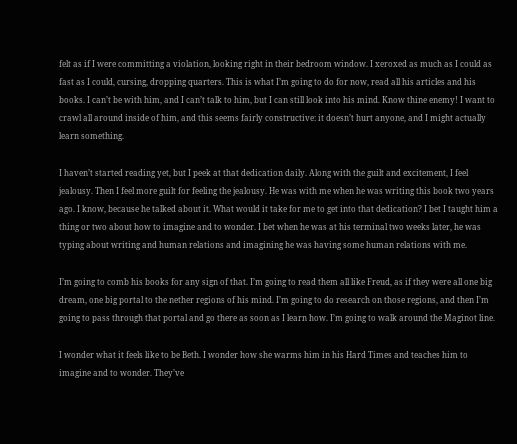felt as if I were committing a violation, looking right in their bedroom window. I xeroxed as much as I could as fast as I could, cursing, dropping quarters. This is what I’m going to do for now, read all his articles and his books. I can’t be with him, and I can’t talk to him, but I can still look into his mind. Know thine enemy! I want to crawl all around inside of him, and this seems fairly constructive: it doesn’t hurt anyone, and I might actually learn something.

I haven’t started reading yet, but I peek at that dedication daily. Along with the guilt and excitement, I feel jealousy. Then I feel more guilt for feeling the jealousy. He was with me when he was writing this book two years ago. I know, because he talked about it. What would it take for me to get into that dedication? I bet I taught him a thing or two about how to imagine and to wonder. I bet when he was at his terminal two weeks later, he was typing about writing and human relations and imagining he was having some human relations with me.

I’m going to comb his books for any sign of that. I’m going to read them all like Freud, as if they were all one big dream, one big portal to the nether regions of his mind. I’m going to do research on those regions, and then I’m going to pass through that portal and go there as soon as I learn how. I’m going to walk around the Maginot line.

I wonder what it feels like to be Beth. I wonder how she warms him in his Hard Times and teaches him to imagine and to wonder. They’ve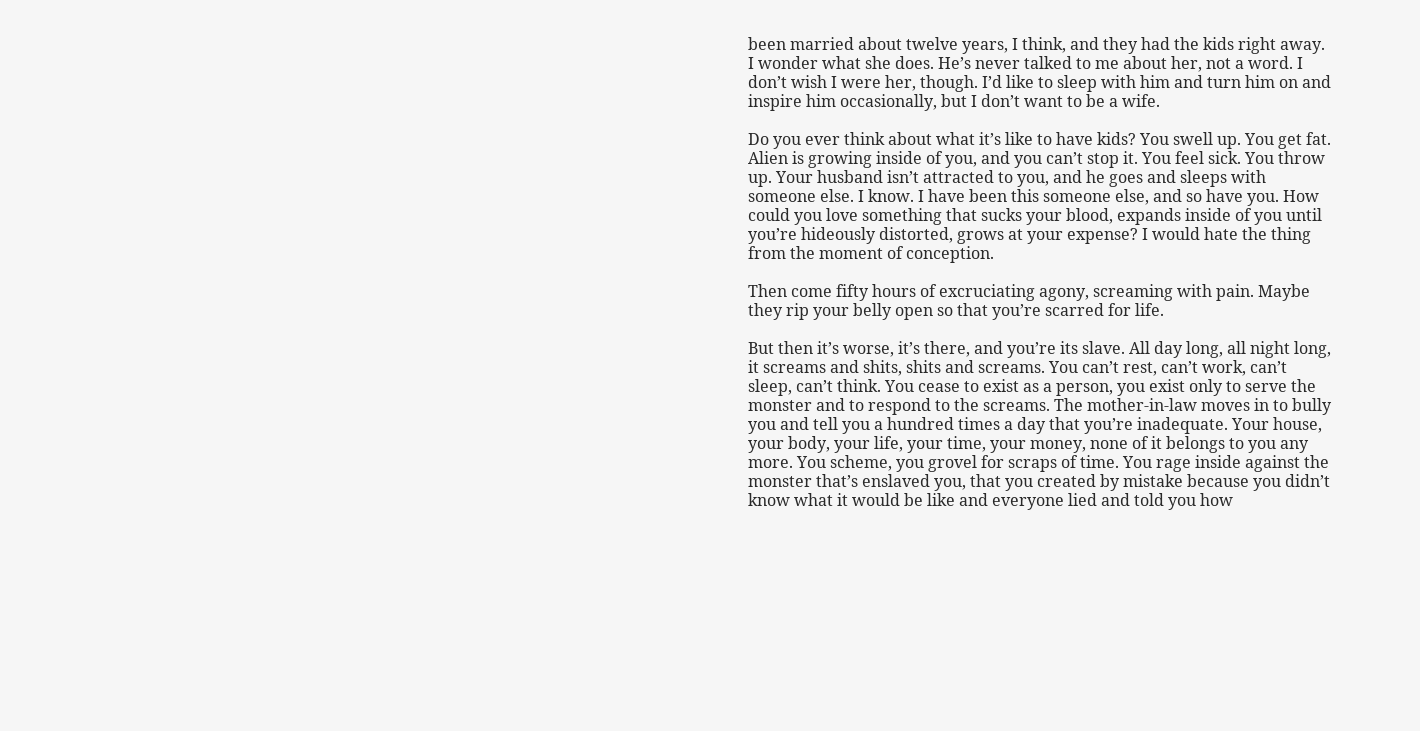been married about twelve years, I think, and they had the kids right away. I wonder what she does. He’s never talked to me about her, not a word. I don’t wish I were her, though. I’d like to sleep with him and turn him on and inspire him occasionally, but I don’t want to be a wife.

Do you ever think about what it’s like to have kids? You swell up. You get fat. Alien is growing inside of you, and you can’t stop it. You feel sick. You throw up. Your husband isn’t attracted to you, and he goes and sleeps with someone else. I know. I have been this someone else, and so have you. How could you love something that sucks your blood, expands inside of you until you’re hideously distorted, grows at your expense? I would hate the thing from the moment of conception.

Then come fifty hours of excruciating agony, screaming with pain. Maybe they rip your belly open so that you’re scarred for life.

But then it’s worse, it’s there, and you’re its slave. All day long, all night long, it screams and shits, shits and screams. You can’t rest, can’t work, can’t sleep, can’t think. You cease to exist as a person, you exist only to serve the monster and to respond to the screams. The mother-in-law moves in to bully you and tell you a hundred times a day that you’re inadequate. Your house, your body, your life, your time, your money, none of it belongs to you any more. You scheme, you grovel for scraps of time. You rage inside against the monster that’s enslaved you, that you created by mistake because you didn’t know what it would be like and everyone lied and told you how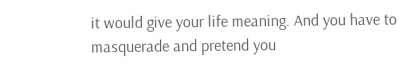it would give your life meaning. And you have to masquerade and pretend you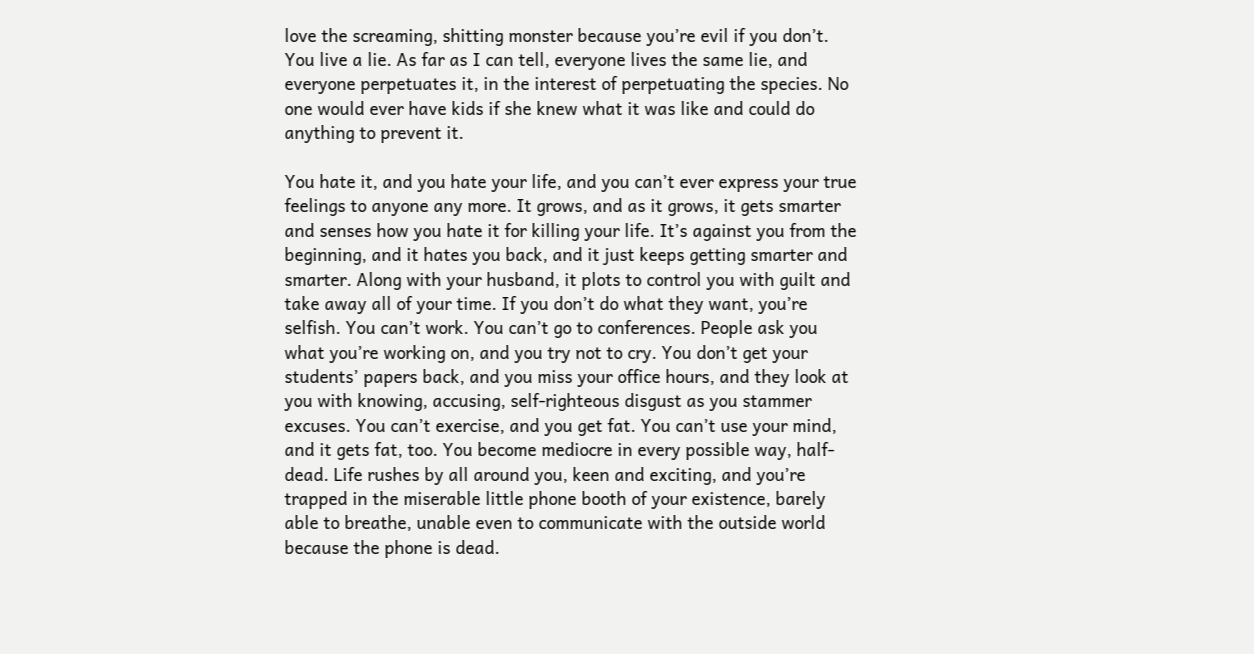love the screaming, shitting monster because you’re evil if you don’t. You live a lie. As far as I can tell, everyone lives the same lie, and everyone perpetuates it, in the interest of perpetuating the species. No one would ever have kids if she knew what it was like and could do anything to prevent it.

You hate it, and you hate your life, and you can’t ever express your true feelings to anyone any more. It grows, and as it grows, it gets smarter and senses how you hate it for killing your life. It’s against you from the beginning, and it hates you back, and it just keeps getting smarter and smarter. Along with your husband, it plots to control you with guilt and take away all of your time. If you don’t do what they want, you’re selfish. You can’t work. You can’t go to conferences. People ask you what you’re working on, and you try not to cry. You don’t get your students’ papers back, and you miss your office hours, and they look at you with knowing, accusing, self-righteous disgust as you stammer excuses. You can’t exercise, and you get fat. You can’t use your mind, and it gets fat, too. You become mediocre in every possible way, half-dead. Life rushes by all around you, keen and exciting, and you’re trapped in the miserable little phone booth of your existence, barely able to breathe, unable even to communicate with the outside world because the phone is dead.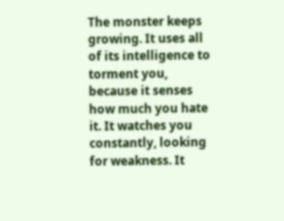The monster keeps growing. It uses all of its intelligence to torment you, because it senses how much you hate it. It watches you constantly, looking for weakness. It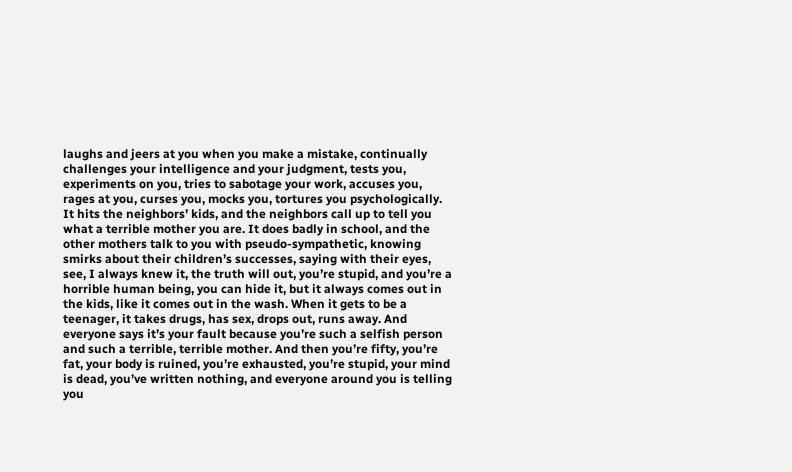laughs and jeers at you when you make a mistake, continually challenges your intelligence and your judgment, tests you, experiments on you, tries to sabotage your work, accuses you, rages at you, curses you, mocks you, tortures you psychologically. It hits the neighbors’ kids, and the neighbors call up to tell you what a terrible mother you are. It does badly in school, and the other mothers talk to you with pseudo-sympathetic, knowing smirks about their children’s successes, saying with their eyes, see, I always knew it, the truth will out, you’re stupid, and you’re a horrible human being, you can hide it, but it always comes out in the kids, like it comes out in the wash. When it gets to be a teenager, it takes drugs, has sex, drops out, runs away. And everyone says it’s your fault because you’re such a selfish person and such a terrible, terrible mother. And then you’re fifty, you’re fat, your body is ruined, you’re exhausted, you’re stupid, your mind is dead, you’ve written nothing, and everyone around you is telling you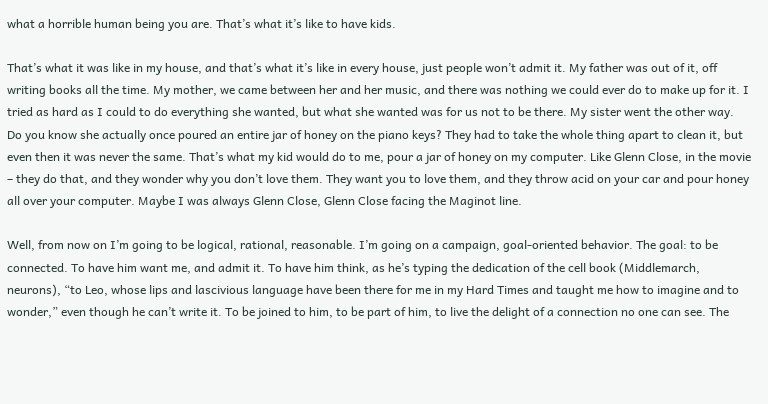what a horrible human being you are. That’s what it’s like to have kids.

That’s what it was like in my house, and that’s what it’s like in every house, just people won’t admit it. My father was out of it, off writing books all the time. My mother, we came between her and her music, and there was nothing we could ever do to make up for it. I tried as hard as I could to do everything she wanted, but what she wanted was for us not to be there. My sister went the other way. Do you know she actually once poured an entire jar of honey on the piano keys? They had to take the whole thing apart to clean it, but even then it was never the same. That’s what my kid would do to me, pour a jar of honey on my computer. Like Glenn Close, in the movie – they do that, and they wonder why you don’t love them. They want you to love them, and they throw acid on your car and pour honey all over your computer. Maybe I was always Glenn Close, Glenn Close facing the Maginot line.

Well, from now on I’m going to be logical, rational, reasonable. I’m going on a campaign, goal-oriented behavior. The goal: to be connected. To have him want me, and admit it. To have him think, as he’s typing the dedication of the cell book (Middlemarch, neurons), “to Leo, whose lips and lascivious language have been there for me in my Hard Times and taught me how to imagine and to wonder,” even though he can’t write it. To be joined to him, to be part of him, to live the delight of a connection no one can see. The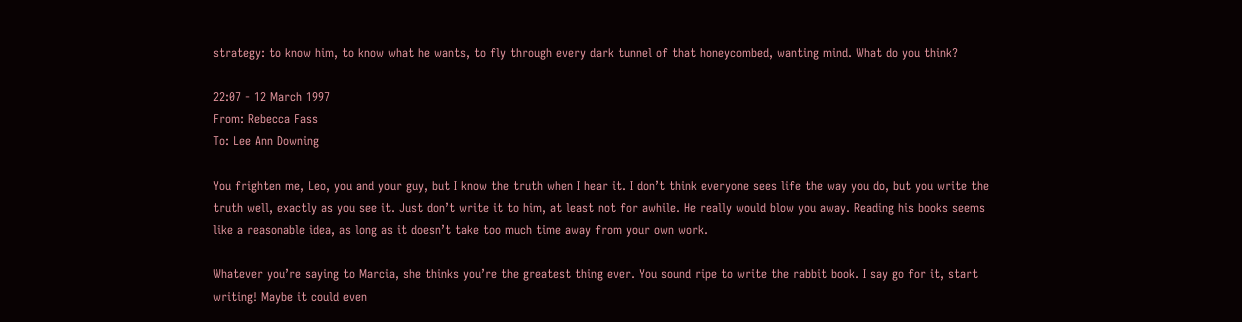strategy: to know him, to know what he wants, to fly through every dark tunnel of that honeycombed, wanting mind. What do you think?

22:07 - 12 March 1997
From: Rebecca Fass
To: Lee Ann Downing

You frighten me, Leo, you and your guy, but I know the truth when I hear it. I don’t think everyone sees life the way you do, but you write the truth well, exactly as you see it. Just don’t write it to him, at least not for awhile. He really would blow you away. Reading his books seems like a reasonable idea, as long as it doesn’t take too much time away from your own work.

Whatever you’re saying to Marcia, she thinks you’re the greatest thing ever. You sound ripe to write the rabbit book. I say go for it, start writing! Maybe it could even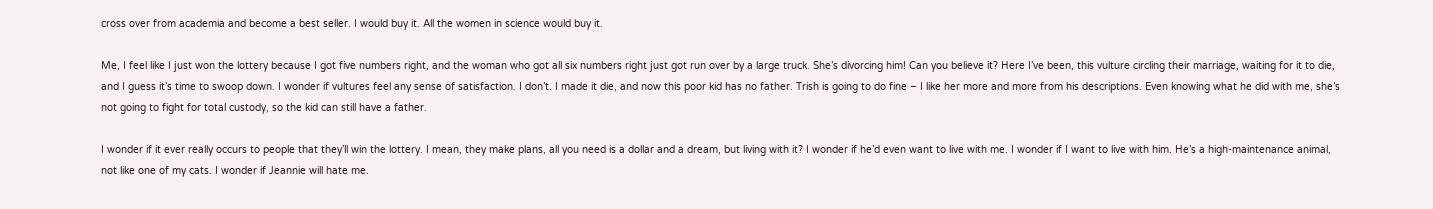cross over from academia and become a best seller. I would buy it. All the women in science would buy it.

Me, I feel like I just won the lottery because I got five numbers right, and the woman who got all six numbers right just got run over by a large truck. She’s divorcing him! Can you believe it? Here I’ve been, this vulture circling their marriage, waiting for it to die, and I guess it’s time to swoop down. I wonder if vultures feel any sense of satisfaction. I don’t. I made it die, and now this poor kid has no father. Trish is going to do fine – I like her more and more from his descriptions. Even knowing what he did with me, she’s not going to fight for total custody, so the kid can still have a father.

I wonder if it ever really occurs to people that they’ll win the lottery. I mean, they make plans, all you need is a dollar and a dream, but living with it? I wonder if he’d even want to live with me. I wonder if I want to live with him. He’s a high-maintenance animal, not like one of my cats. I wonder if Jeannie will hate me.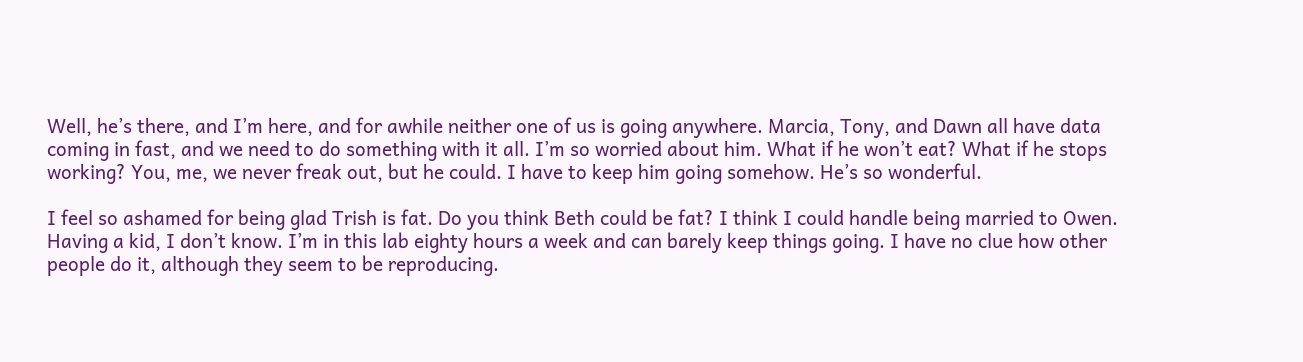Well, he’s there, and I’m here, and for awhile neither one of us is going anywhere. Marcia, Tony, and Dawn all have data coming in fast, and we need to do something with it all. I’m so worried about him. What if he won’t eat? What if he stops working? You, me, we never freak out, but he could. I have to keep him going somehow. He’s so wonderful.

I feel so ashamed for being glad Trish is fat. Do you think Beth could be fat? I think I could handle being married to Owen. Having a kid, I don’t know. I’m in this lab eighty hours a week and can barely keep things going. I have no clue how other people do it, although they seem to be reproducing.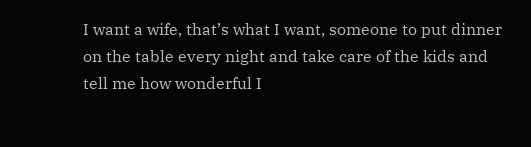I want a wife, that’s what I want, someone to put dinner on the table every night and take care of the kids and tell me how wonderful I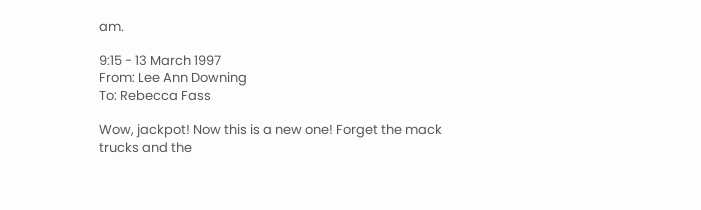am.

9:15 - 13 March 1997
From: Lee Ann Downing
To: Rebecca Fass

Wow, jackpot! Now this is a new one! Forget the mack trucks and the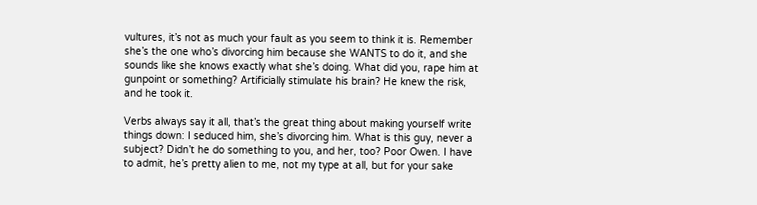vultures, it’s not as much your fault as you seem to think it is. Remember she’s the one who’s divorcing him because she WANTS to do it, and she sounds like she knows exactly what she’s doing. What did you, rape him at gunpoint or something? Artificially stimulate his brain? He knew the risk, and he took it.

Verbs always say it all, that’s the great thing about making yourself write things down: I seduced him, she’s divorcing him. What is this guy, never a subject? Didn’t he do something to you, and her, too? Poor Owen. I have to admit, he’s pretty alien to me, not my type at all, but for your sake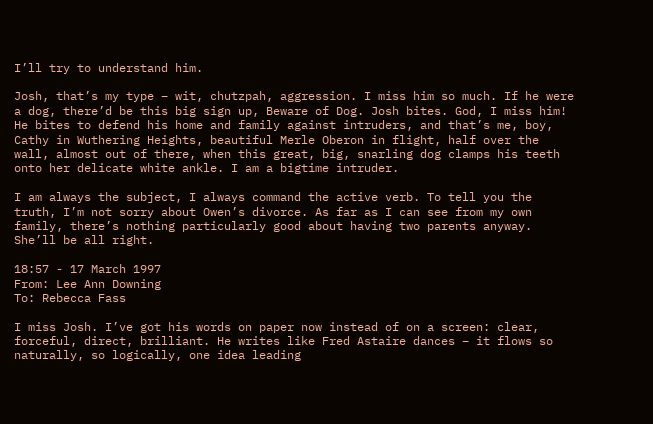I’ll try to understand him.

Josh, that’s my type – wit, chutzpah, aggression. I miss him so much. If he were a dog, there’d be this big sign up, Beware of Dog. Josh bites. God, I miss him! He bites to defend his home and family against intruders, and that’s me, boy, Cathy in Wuthering Heights, beautiful Merle Oberon in flight, half over the wall, almost out of there, when this great, big, snarling dog clamps his teeth onto her delicate white ankle. I am a bigtime intruder.

I am always the subject, I always command the active verb. To tell you the truth, I’m not sorry about Owen’s divorce. As far as I can see from my own family, there’s nothing particularly good about having two parents anyway. She’ll be all right.

18:57 - 17 March 1997
From: Lee Ann Downing
To: Rebecca Fass

I miss Josh. I’ve got his words on paper now instead of on a screen: clear, forceful, direct, brilliant. He writes like Fred Astaire dances – it flows so naturally, so logically, one idea leading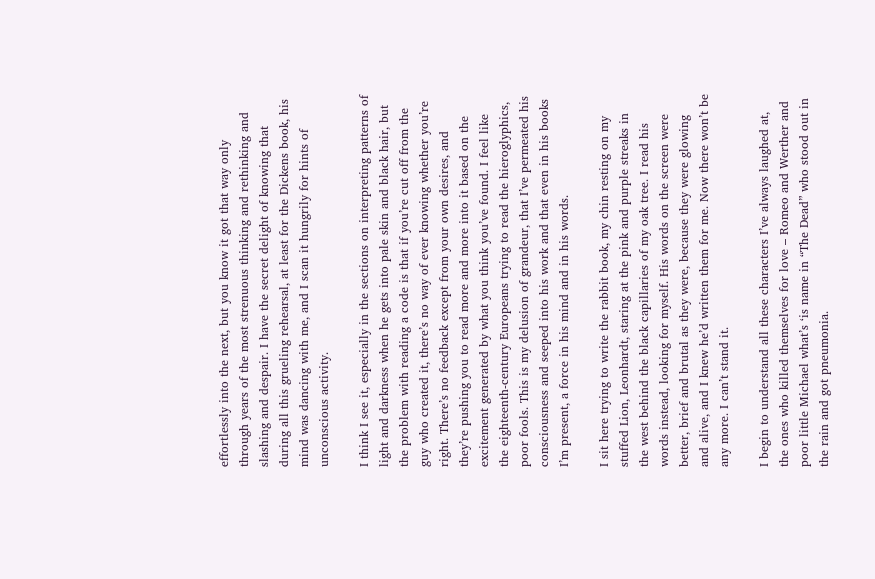effortlessly into the next, but you know it got that way only through years of the most strenuous thinking and rethinking and slashing and despair. I have the secret delight of knowing that during all this grueling rehearsal, at least for the Dickens book, his mind was dancing with me, and I scan it hungrily for hints of unconscious activity.

I think I see it, especially in the sections on interpreting patterns of light and darkness when he gets into pale skin and black hair, but the problem with reading a code is that if you’re cut off from the guy who created it, there’s no way of ever knowing whether you’re right. There’s no feedback except from your own desires, and they’re pushing you to read more and more into it based on the excitement generated by what you think you’ve found. I feel like the eighteenth-century Europeans trying to read the hieroglyphics, poor fools. This is my delusion of grandeur, that I’ve permeated his consciousness and seeped into his work and that even in his books I’m present, a force in his mind and in his words.

I sit here trying to write the rabbit book, my chin resting on my stuffed Lion, Leonhardt, staring at the pink and purple streaks in the west behind the black capillaries of my oak tree. I read his words instead, looking for myself. His words on the screen were better, brief and brutal as they were, because they were glowing and alive, and I knew he’d written them for me. Now there won’t be any more. I can’t stand it.

I begin to understand all these characters I’ve always laughed at, the ones who killed themselves for love – Romeo and Werther and poor little Michael what’s ‘is name in “The Dead” who stood out in the rain and got pneumonia.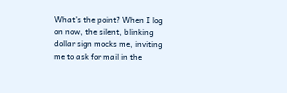What’s the point? When I log on now, the silent, blinking dollar sign mocks me, inviting me to ask for mail in the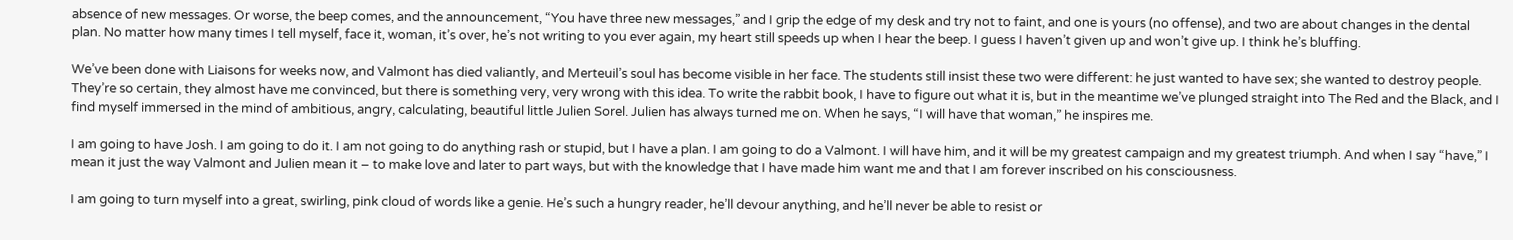absence of new messages. Or worse, the beep comes, and the announcement, “You have three new messages,” and I grip the edge of my desk and try not to faint, and one is yours (no offense), and two are about changes in the dental plan. No matter how many times I tell myself, face it, woman, it’s over, he’s not writing to you ever again, my heart still speeds up when I hear the beep. I guess I haven’t given up and won’t give up. I think he’s bluffing.

We’ve been done with Liaisons for weeks now, and Valmont has died valiantly, and Merteuil’s soul has become visible in her face. The students still insist these two were different: he just wanted to have sex; she wanted to destroy people. They’re so certain, they almost have me convinced, but there is something very, very wrong with this idea. To write the rabbit book, I have to figure out what it is, but in the meantime we’ve plunged straight into The Red and the Black, and I find myself immersed in the mind of ambitious, angry, calculating, beautiful little Julien Sorel. Julien has always turned me on. When he says, “I will have that woman,” he inspires me.

I am going to have Josh. I am going to do it. I am not going to do anything rash or stupid, but I have a plan. I am going to do a Valmont. I will have him, and it will be my greatest campaign and my greatest triumph. And when I say “have,” I mean it just the way Valmont and Julien mean it – to make love and later to part ways, but with the knowledge that I have made him want me and that I am forever inscribed on his consciousness.

I am going to turn myself into a great, swirling, pink cloud of words like a genie. He’s such a hungry reader, he’ll devour anything, and he’ll never be able to resist or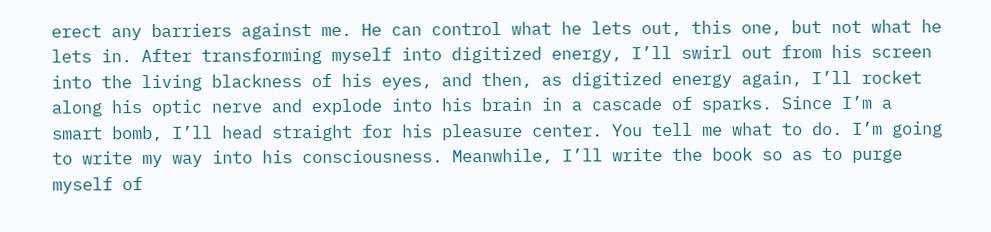erect any barriers against me. He can control what he lets out, this one, but not what he lets in. After transforming myself into digitized energy, I’ll swirl out from his screen into the living blackness of his eyes, and then, as digitized energy again, I’ll rocket along his optic nerve and explode into his brain in a cascade of sparks. Since I’m a smart bomb, I’ll head straight for his pleasure center. You tell me what to do. I’m going to write my way into his consciousness. Meanwhile, I’ll write the book so as to purge myself of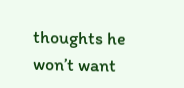thoughts he won’t want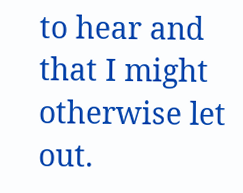to hear and that I might otherwise let out.